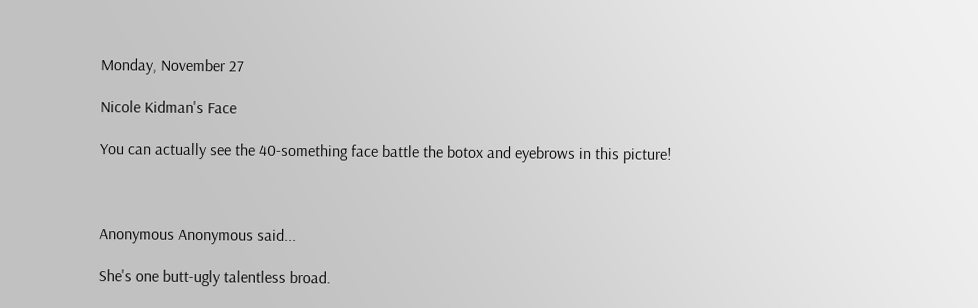Monday, November 27

Nicole Kidman's Face

You can actually see the 40-something face battle the botox and eyebrows in this picture!



Anonymous Anonymous said...

She's one butt-ugly talentless broad.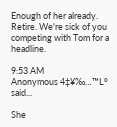Enough of her already. Retire. We're sick of you competing with Tom for a headline.

9:53 AM
Anonymous 4‡¥‰…™L° said...

She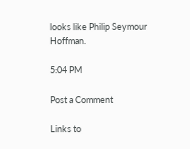looks like Philip Seymour Hoffman.

5:04 PM

Post a Comment

Links to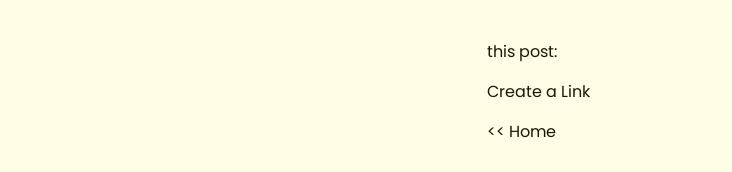this post:

Create a Link

<< Home